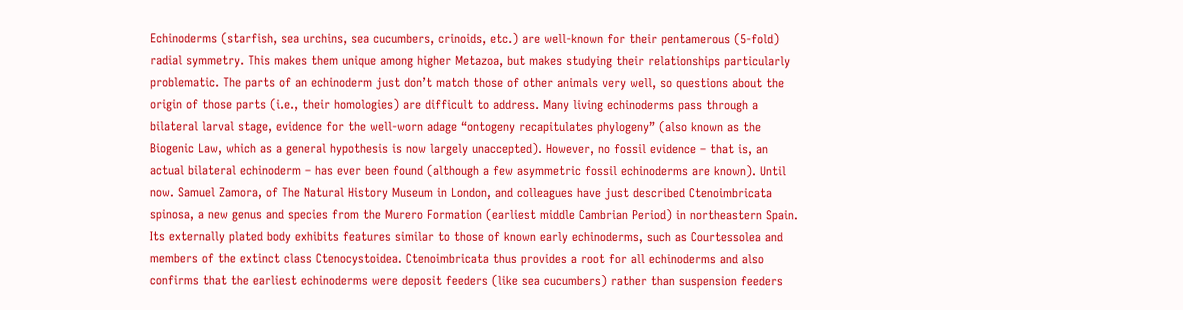Echinoderms (starfish, sea urchins, sea cucumbers, crinoids, etc.) are well-known for their pentamerous (5-fold) radial symmetry. This makes them unique among higher Metazoa, but makes studying their relationships particularly problematic. The parts of an echinoderm just don’t match those of other animals very well, so questions about the origin of those parts (i.e., their homologies) are difficult to address. Many living echinoderms pass through a bilateral larval stage, evidence for the well-worn adage “ontogeny recapitulates phylogeny” (also known as the Biogenic Law, which as a general hypothesis is now largely unaccepted). However, no fossil evidence – that is, an actual bilateral echinoderm – has ever been found (although a few asymmetric fossil echinoderms are known). Until now. Samuel Zamora, of The Natural History Museum in London, and colleagues have just described Ctenoimbricata spinosa, a new genus and species from the Murero Formation (earliest middle Cambrian Period) in northeastern Spain. Its externally plated body exhibits features similar to those of known early echinoderms, such as Courtessolea and members of the extinct class Ctenocystoidea. Ctenoimbricata thus provides a root for all echinoderms and also confirms that the earliest echinoderms were deposit feeders (like sea cucumbers) rather than suspension feeders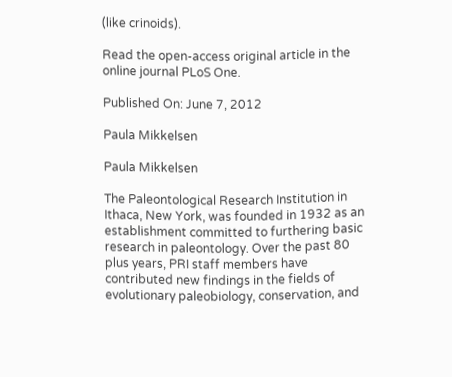(like crinoids).

Read the open-access original article in the online journal PLoS One.

Published On: June 7, 2012

Paula Mikkelsen

Paula Mikkelsen

The Paleontological Research Institution in Ithaca, New York, was founded in 1932 as an establishment committed to furthering basic research in paleontology. Over the past 80 plus years, PRI staff members have contributed new findings in the fields of evolutionary paleobiology, conservation, and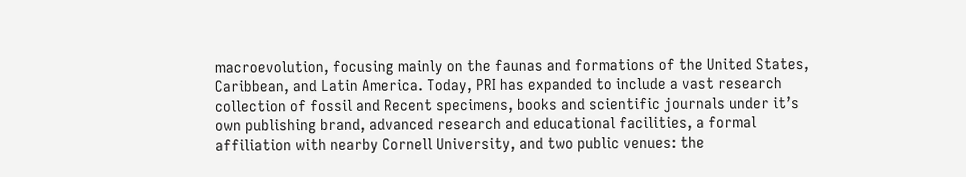macroevolution, focusing mainly on the faunas and formations of the United States, Caribbean, and Latin America. Today, PRI has expanded to include a vast research collection of fossil and Recent specimens, books and scientific journals under it’s own publishing brand, advanced research and educational facilities, a formal affiliation with nearby Cornell University, and two public venues: the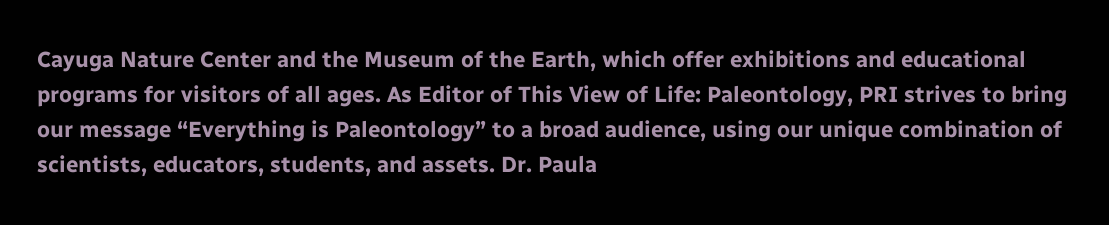Cayuga Nature Center and the Museum of the Earth, which offer exhibitions and educational programs for visitors of all ages. As Editor of This View of Life: Paleontology, PRI strives to bring our message “Everything is Paleontology” to a broad audience, using our unique combination of scientists, educators, students, and assets. Dr. Paula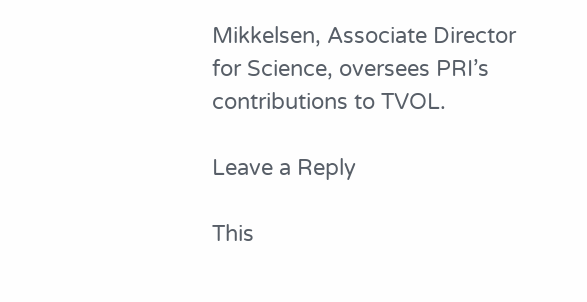Mikkelsen, Associate Director for Science, oversees PRI’s contributions to TVOL.

Leave a Reply

This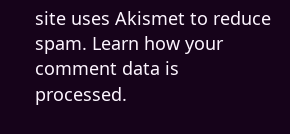site uses Akismet to reduce spam. Learn how your comment data is processed.